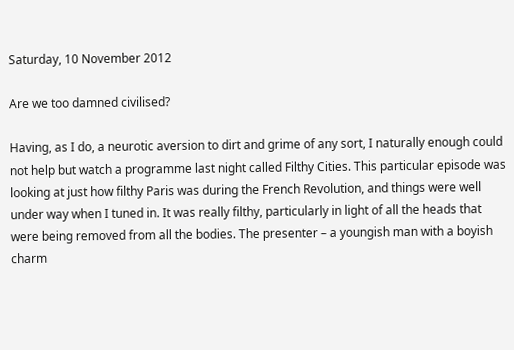Saturday, 10 November 2012

Are we too damned civilised?

Having, as I do, a neurotic aversion to dirt and grime of any sort, I naturally enough could not help but watch a programme last night called Filthy Cities. This particular episode was looking at just how filthy Paris was during the French Revolution, and things were well under way when I tuned in. It was really filthy, particularly in light of all the heads that were being removed from all the bodies. The presenter – a youngish man with a boyish charm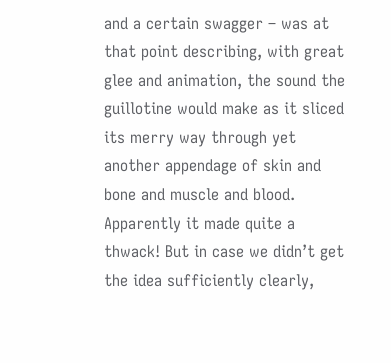and a certain swagger – was at that point describing, with great glee and animation, the sound the guillotine would make as it sliced its merry way through yet another appendage of skin and bone and muscle and blood. Apparently it made quite a thwack! But in case we didn’t get the idea sufficiently clearly,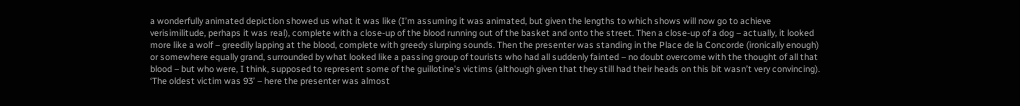a wonderfully animated depiction showed us what it was like (I’m assuming it was animated, but given the lengths to which shows will now go to achieve verisimilitude, perhaps it was real), complete with a close-up of the blood running out of the basket and onto the street. Then a close-up of a dog – actually, it looked more like a wolf – greedily lapping at the blood, complete with greedy slurping sounds. Then the presenter was standing in the Place de la Concorde (ironically enough) or somewhere equally grand, surrounded by what looked like a passing group of tourists who had all suddenly fainted – no doubt overcome with the thought of all that blood – but who were, I think, supposed to represent some of the guillotine's victims (although given that they still had their heads on this bit wasn’t very convincing). ‘The oldest victim was 93’ – here the presenter was almost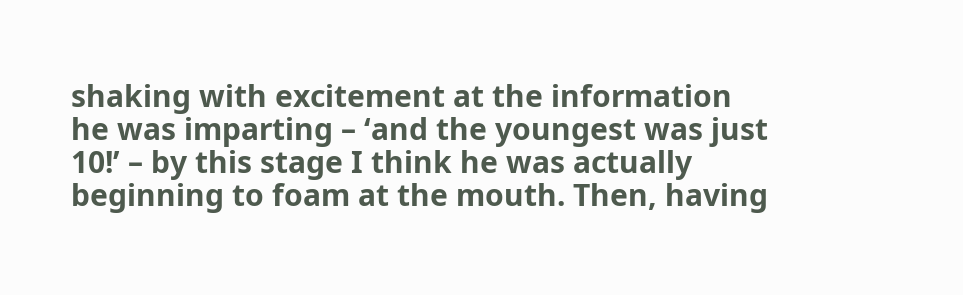shaking with excitement at the information he was imparting – ‘and the youngest was just 10!’ – by this stage I think he was actually beginning to foam at the mouth. Then, having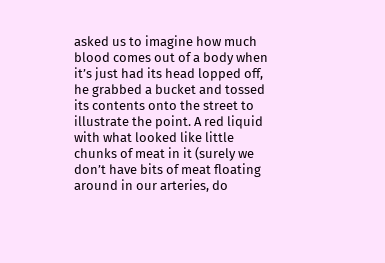asked us to imagine how much blood comes out of a body when it’s just had its head lopped off, he grabbed a bucket and tossed its contents onto the street to illustrate the point. A red liquid with what looked like little chunks of meat in it (surely we don’t have bits of meat floating around in our arteries, do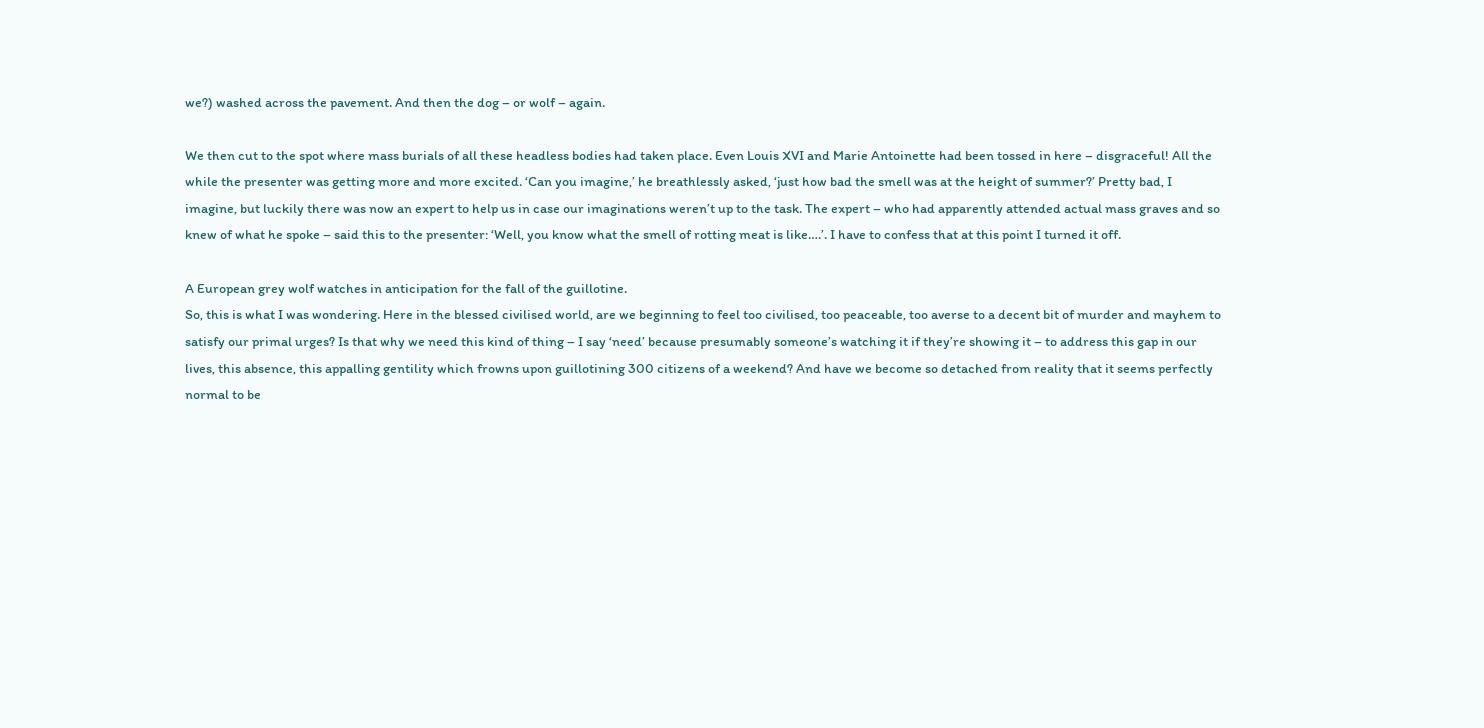we?) washed across the pavement. And then the dog – or wolf – again.

We then cut to the spot where mass burials of all these headless bodies had taken place. Even Louis XVI and Marie Antoinette had been tossed in here – disgraceful! All the while the presenter was getting more and more excited. ‘Can you imagine,’ he breathlessly asked, ‘just how bad the smell was at the height of summer?’ Pretty bad, I imagine, but luckily there was now an expert to help us in case our imaginations weren’t up to the task. The expert – who had apparently attended actual mass graves and so knew of what he spoke – said this to the presenter: ‘Well, you know what the smell of rotting meat is like….’. I have to confess that at this point I turned it off.

A European grey wolf watches in anticipation for the fall of the guillotine.
So, this is what I was wondering. Here in the blessed civilised world, are we beginning to feel too civilised, too peaceable, too averse to a decent bit of murder and mayhem to satisfy our primal urges? Is that why we need this kind of thing – I say ‘need’ because presumably someone’s watching it if they’re showing it – to address this gap in our lives, this absence, this appalling gentility which frowns upon guillotining 300 citizens of a weekend? And have we become so detached from reality that it seems perfectly normal to be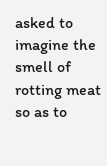asked to imagine the smell of rotting meat so as to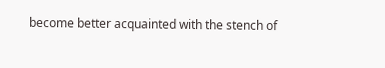become better acquainted with the stench of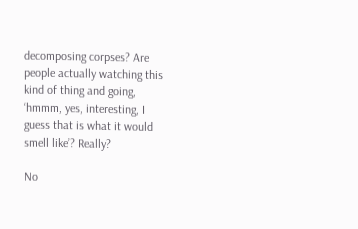decomposing corpses? Are people actually watching this kind of thing and going, ‘hmmm, yes, interesting, I guess that is what it would smell like’? Really?

No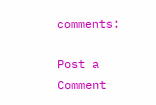comments:

Post a Comment